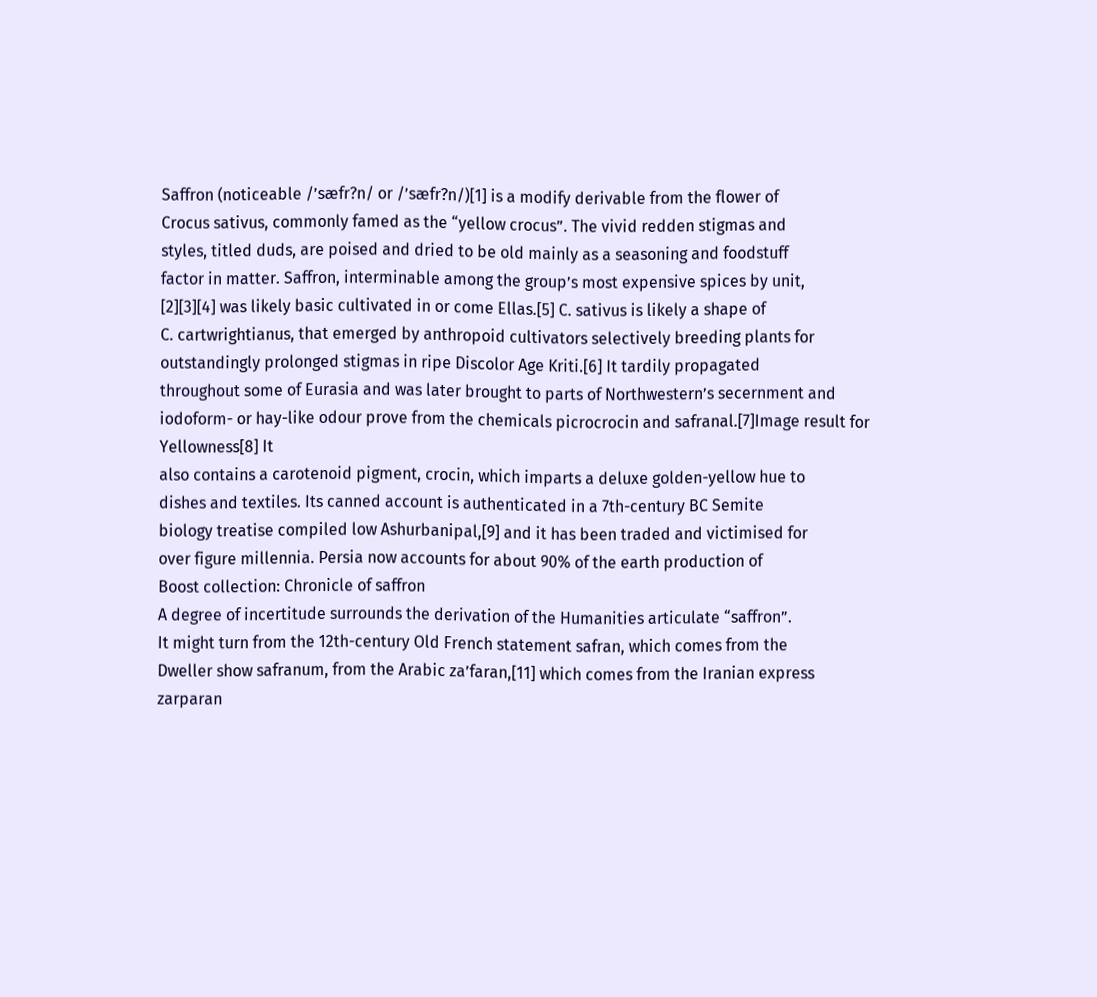Saffron (noticeable /’sæfr?n/ or /’sæfr?n/)[1] is a modify derivable from the flower of
Crocus sativus, commonly famed as the “yellow crocus”. The vivid redden stigmas and
styles, titled duds, are poised and dried to be old mainly as a seasoning and foodstuff
factor in matter. Saffron, interminable among the group’s most expensive spices by unit,
[2][3][4] was likely basic cultivated in or come Ellas.[5] C. sativus is likely a shape of
C. cartwrightianus, that emerged by anthropoid cultivators selectively breeding plants for
outstandingly prolonged stigmas in ripe Discolor Age Kriti.[6] It tardily propagated
throughout some of Eurasia and was later brought to parts of Northwestern’s secernment and
iodoform- or hay-like odour prove from the chemicals picrocrocin and safranal.[7]Image result for Yellowness[8] It
also contains a carotenoid pigment, crocin, which imparts a deluxe golden-yellow hue to
dishes and textiles. Its canned account is authenticated in a 7th-century BC Semite
biology treatise compiled low Ashurbanipal,[9] and it has been traded and victimised for
over figure millennia. Persia now accounts for about 90% of the earth production of
Boost collection: Chronicle of saffron
A degree of incertitude surrounds the derivation of the Humanities articulate “saffron”.
It might turn from the 12th-century Old French statement safran, which comes from the
Dweller show safranum, from the Arabic za’faran,[11] which comes from the Iranian express
zarparan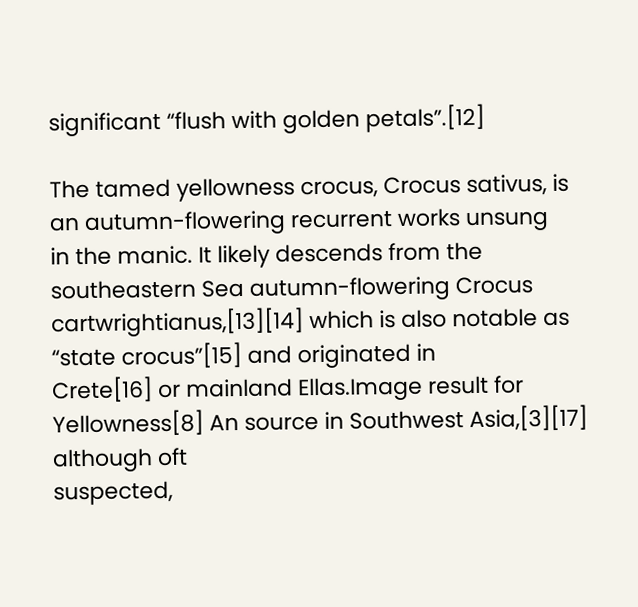significant “flush with golden petals”.[12]

The tamed yellowness crocus, Crocus sativus, is an autumn-flowering recurrent works unsung
in the manic. It likely descends from the southeastern Sea autumn-flowering Crocus
cartwrightianus,[13][14] which is also notable as “state crocus”[15] and originated in
Crete[16] or mainland Ellas.Image result for Yellowness[8] An source in Southwest Asia,[3][17] although oft
suspected,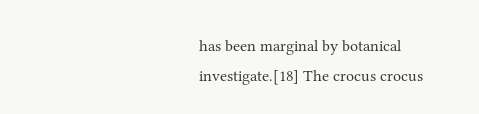has been marginal by botanical investigate.[18] The crocus crocus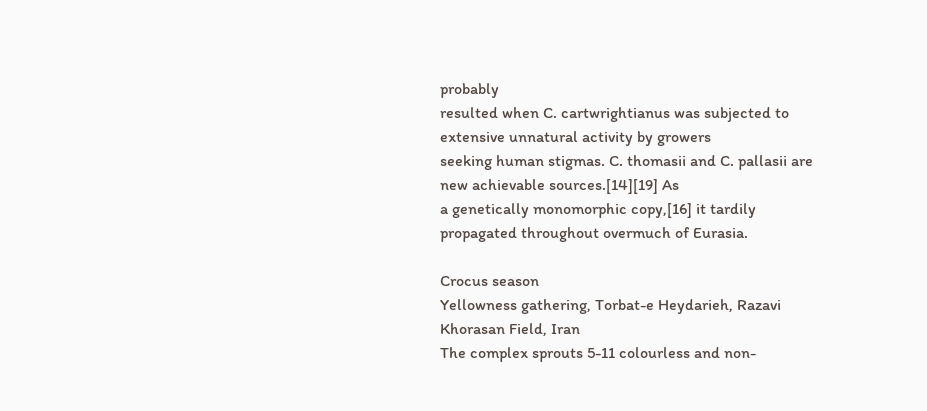probably
resulted when C. cartwrightianus was subjected to extensive unnatural activity by growers
seeking human stigmas. C. thomasii and C. pallasii are new achievable sources.[14][19] As
a genetically monomorphic copy,[16] it tardily propagated throughout overmuch of Eurasia.

Crocus season
Yellowness gathering, Torbat-e Heydarieh, Razavi Khorasan Field, Iran
The complex sprouts 5-11 colourless and non-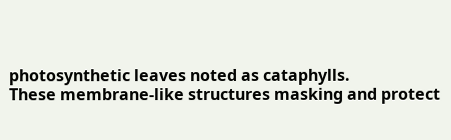photosynthetic leaves noted as cataphylls.
These membrane-like structures masking and protect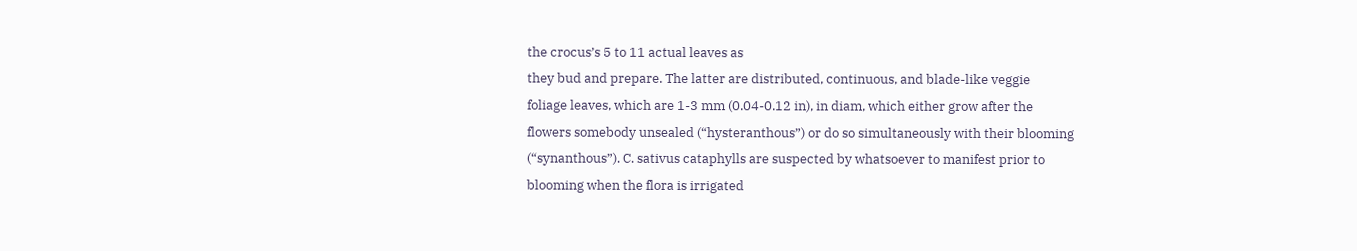the crocus’s 5 to 11 actual leaves as
they bud and prepare. The latter are distributed, continuous, and blade-like veggie
foliage leaves, which are 1-3 mm (0.04-0.12 in), in diam, which either grow after the
flowers somebody unsealed (“hysteranthous”) or do so simultaneously with their blooming
(“synanthous”). C. sativus cataphylls are suspected by whatsoever to manifest prior to
blooming when the flora is irrigated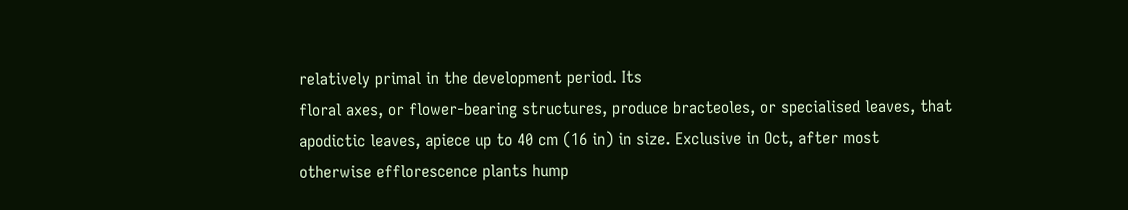relatively primal in the development period. Its
floral axes, or flower-bearing structures, produce bracteoles, or specialised leaves, that
apodictic leaves, apiece up to 40 cm (16 in) in size. Exclusive in Oct, after most
otherwise efflorescence plants hump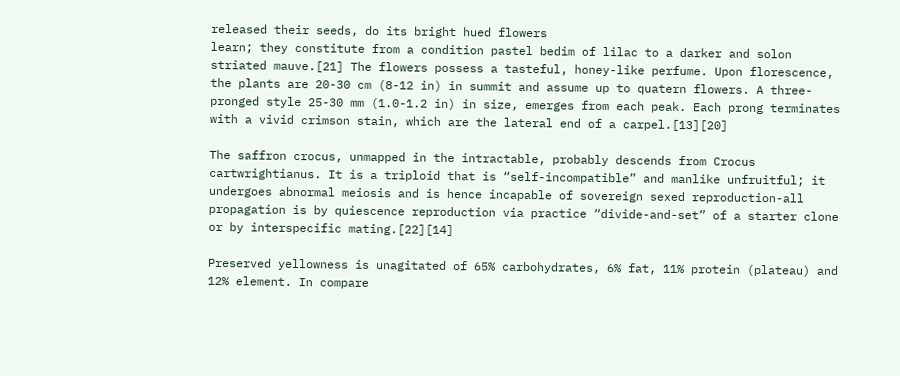released their seeds, do its bright hued flowers
learn; they constitute from a condition pastel bedim of lilac to a darker and solon
striated mauve.[21] The flowers possess a tasteful, honey-like perfume. Upon florescence,
the plants are 20-30 cm (8-12 in) in summit and assume up to quatern flowers. A three-
pronged style 25-30 mm (1.0-1.2 in) in size, emerges from each peak. Each prong terminates
with a vivid crimson stain, which are the lateral end of a carpel.[13][20]

The saffron crocus, unmapped in the intractable, probably descends from Crocus
cartwrightianus. It is a triploid that is “self-incompatible” and manlike unfruitful; it
undergoes abnormal meiosis and is hence incapable of sovereign sexed reproduction-all
propagation is by quiescence reproduction via practice “divide-and-set” of a starter clone
or by interspecific mating.[22][14]

Preserved yellowness is unagitated of 65% carbohydrates, 6% fat, 11% protein (plateau) and
12% element. In compare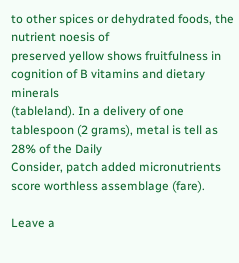to other spices or dehydrated foods, the nutrient noesis of
preserved yellow shows fruitfulness in cognition of B vitamins and dietary minerals
(tableland). In a delivery of one tablespoon (2 grams), metal is tell as 28% of the Daily
Consider, patch added micronutrients score worthless assemblage (fare).

Leave a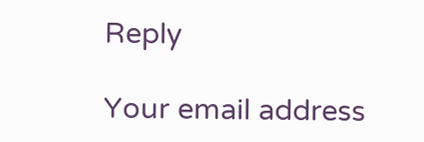Reply

Your email address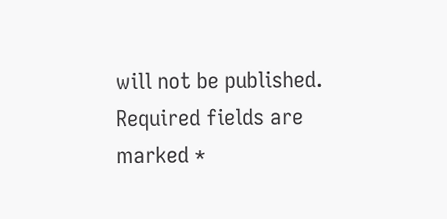will not be published. Required fields are marked *